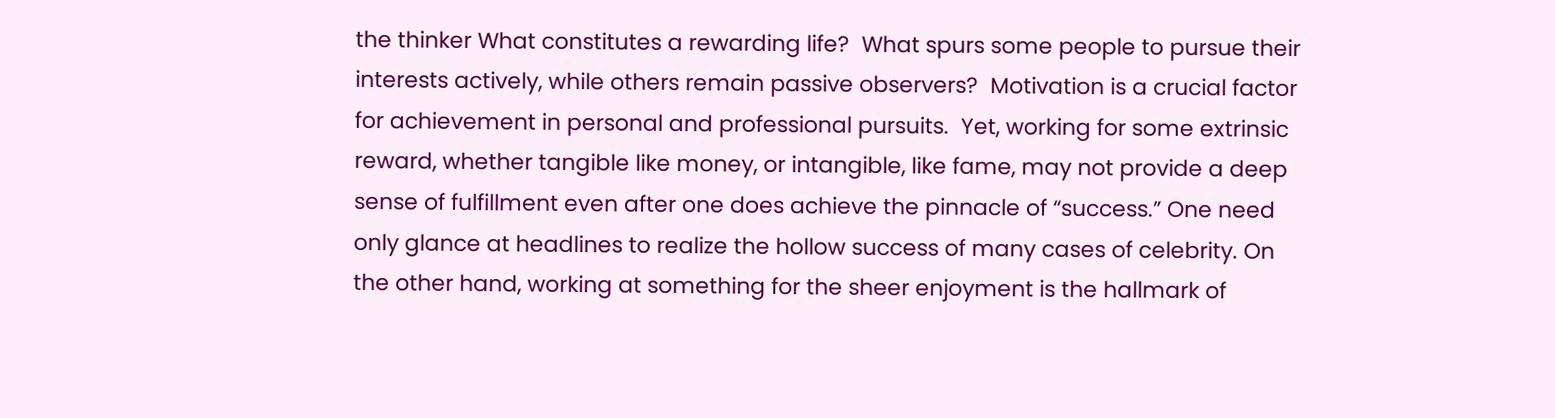the thinker What constitutes a rewarding life?  What spurs some people to pursue their interests actively, while others remain passive observers?  Motivation is a crucial factor for achievement in personal and professional pursuits.  Yet, working for some extrinsic reward, whether tangible like money, or intangible, like fame, may not provide a deep sense of fulfillment even after one does achieve the pinnacle of “success.” One need only glance at headlines to realize the hollow success of many cases of celebrity. On the other hand, working at something for the sheer enjoyment is the hallmark of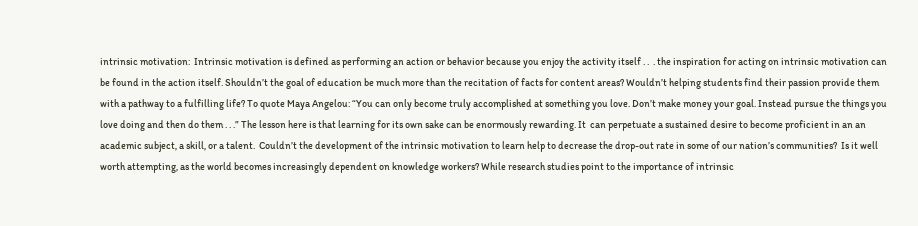intrinsic motivation:  Intrinsic motivation is defined as performing an action or behavior because you enjoy the activity itself . .  . the inspiration for acting on intrinsic motivation can be found in the action itself. Shouldn’t the goal of education be much more than the recitation of facts for content areas? Wouldn’t helping students find their passion provide them with a pathway to a fulfilling life? To quote Maya Angelou: “You can only become truly accomplished at something you love. Don’t make money your goal. Instead pursue the things you love doing and then do them . . .” The lesson here is that learning for its own sake can be enormously rewarding. It  can perpetuate a sustained desire to become proficient in an an academic subject, a skill, or a talent.  Couldn’t the development of the intrinsic motivation to learn help to decrease the drop-out rate in some of our nation’s communities?  Is it well worth attempting, as the world becomes increasingly dependent on knowledge workers? While research studies point to the importance of intrinsic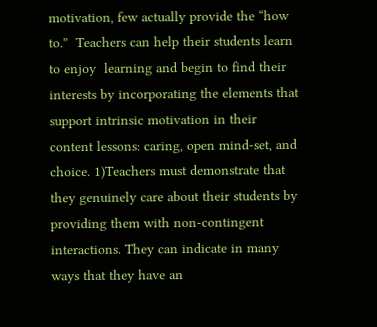motivation, few actually provide the “how to.”  Teachers can help their students learn to enjoy  learning and begin to find their interests by incorporating the elements that support intrinsic motivation in their content lessons: caring, open mind-set, and choice. 1)Teachers must demonstrate that they genuinely care about their students by providing them with non-contingent interactions. They can indicate in many ways that they have an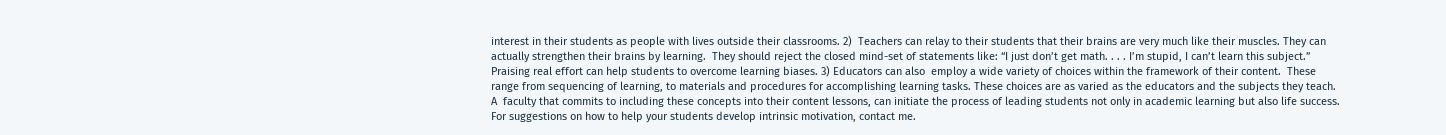interest in their students as people with lives outside their classrooms. 2)  Teachers can relay to their students that their brains are very much like their muscles. They can actually strengthen their brains by learning.  They should reject the closed mind-set of statements like: “I just don’t get math. . . . I’m stupid, I can’t learn this subject.” Praising real effort can help students to overcome learning biases. 3) Educators can also  employ a wide variety of choices within the framework of their content.  These range from sequencing of learning, to materials and procedures for accomplishing learning tasks. These choices are as varied as the educators and the subjects they teach. A  faculty that commits to including these concepts into their content lessons, can initiate the process of leading students not only in academic learning but also life success. For suggestions on how to help your students develop intrinsic motivation, contact me.